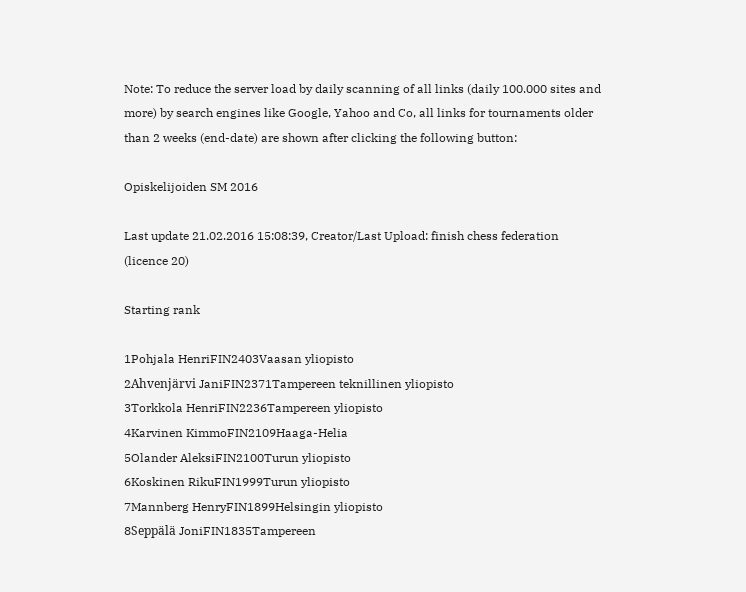Note: To reduce the server load by daily scanning of all links (daily 100.000 sites and more) by search engines like Google, Yahoo and Co, all links for tournaments older than 2 weeks (end-date) are shown after clicking the following button:

Opiskelijoiden SM 2016

Last update 21.02.2016 15:08:39, Creator/Last Upload: finish chess federation (licence 20)

Starting rank

1Pohjala HenriFIN2403Vaasan yliopisto
2Ahvenjärvi JaniFIN2371Tampereen teknillinen yliopisto
3Torkkola HenriFIN2236Tampereen yliopisto
4Karvinen KimmoFIN2109Haaga-Helia
5Olander AleksiFIN2100Turun yliopisto
6Koskinen RikuFIN1999Turun yliopisto
7Mannberg HenryFIN1899Helsingin yliopisto
8Seppälä JoniFIN1835Tampereen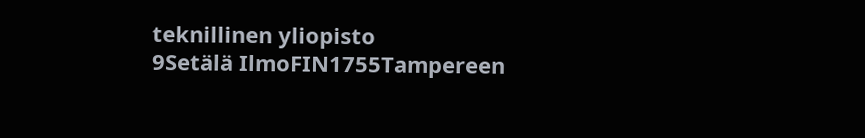teknillinen yliopisto
9Setälä IlmoFIN1755Tampereen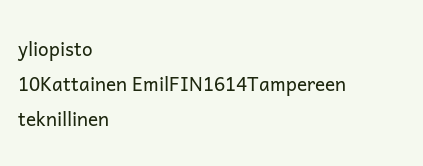yliopisto
10Kattainen EmilFIN1614Tampereen teknillinen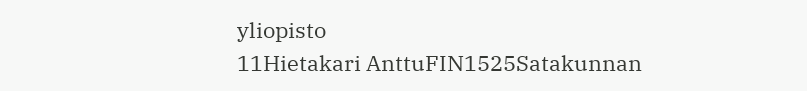yliopisto
11Hietakari AnttuFIN1525Satakunnan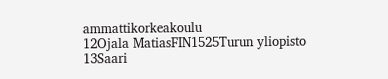ammattikorkeakoulu
12Ojala MatiasFIN1525Turun yliopisto
13Saari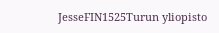JesseFIN1525Turun yliopisto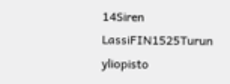14Siren LassiFIN1525Turun yliopisto